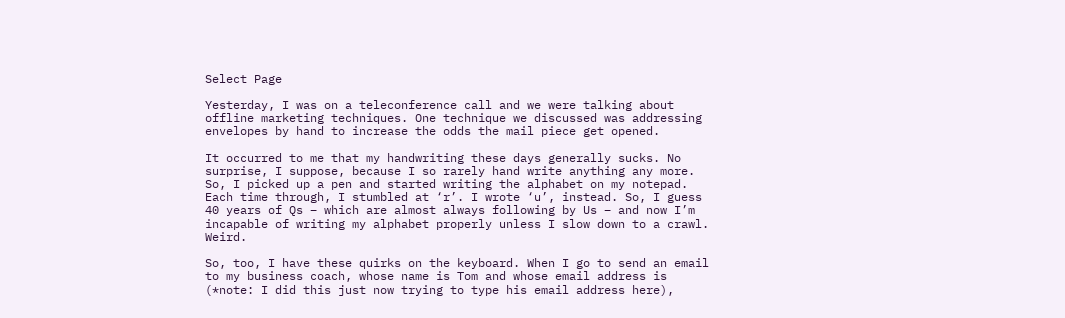Select Page

Yesterday, I was on a teleconference call and we were talking about offline marketing techniques. One technique we discussed was addressing envelopes by hand to increase the odds the mail piece get opened.

It occurred to me that my handwriting these days generally sucks. No surprise, I suppose, because I so rarely hand write anything any more. So, I picked up a pen and started writing the alphabet on my notepad. Each time through, I stumbled at ‘r’. I wrote ‘u’, instead. So, I guess 40 years of Qs – which are almost always following by Us – and now I’m incapable of writing my alphabet properly unless I slow down to a crawl. Weird.

So, too, I have these quirks on the keyboard. When I go to send an email to my business coach, whose name is Tom and whose email address is (*note: I did this just now trying to type his email address here),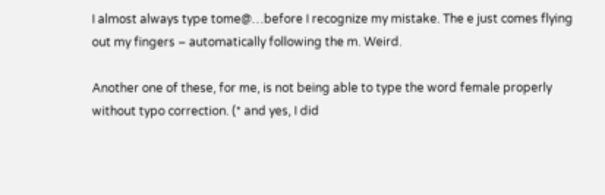I almost always type tome@…before I recognize my mistake. The e just comes flying out my fingers – automatically following the m. Weird.

Another one of these, for me, is not being able to type the word female properly without typo correction. (* and yes, I did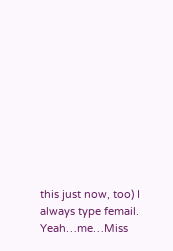this just now, too) I always type femail. Yeah…me…Miss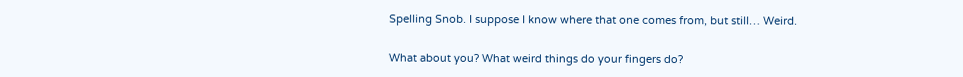Spelling Snob. I suppose I know where that one comes from, but still… Weird.

What about you? What weird things do your fingers do?